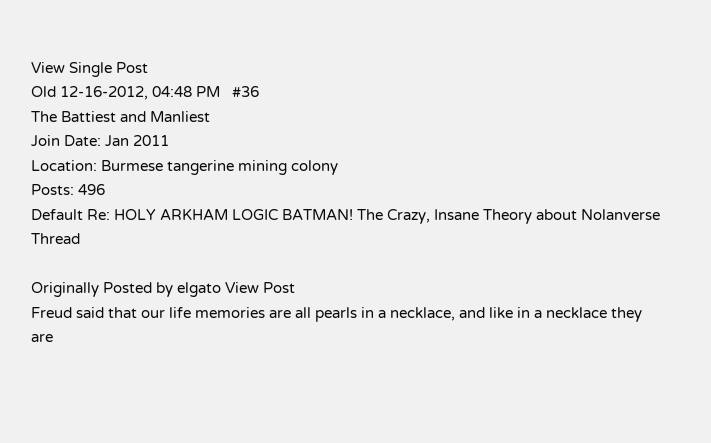View Single Post
Old 12-16-2012, 04:48 PM   #36
The Battiest and Manliest
Join Date: Jan 2011
Location: Burmese tangerine mining colony
Posts: 496
Default Re: HOLY ARKHAM LOGIC BATMAN! The Crazy, Insane Theory about Nolanverse Thread

Originally Posted by elgato View Post
Freud said that our life memories are all pearls in a necklace, and like in a necklace they are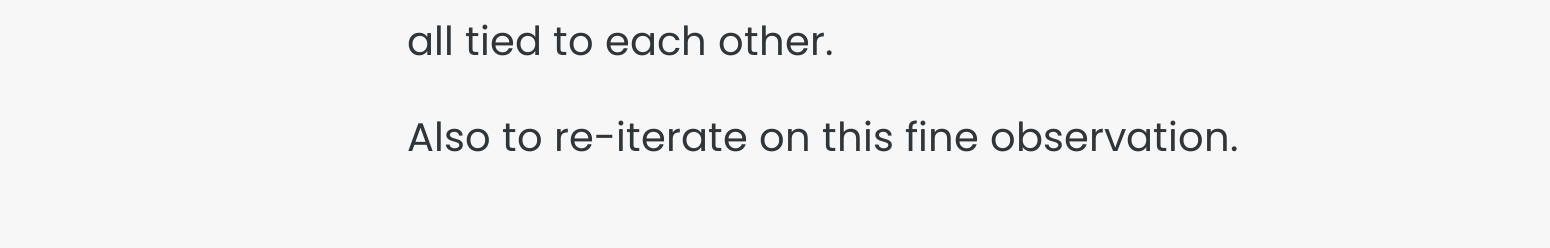all tied to each other.

Also to re-iterate on this fine observation.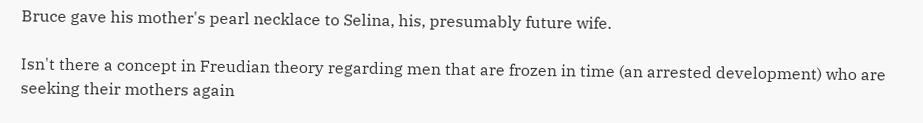Bruce gave his mother's pearl necklace to Selina, his, presumably future wife.

Isn't there a concept in Freudian theory regarding men that are frozen in time (an arrested development) who are seeking their mothers again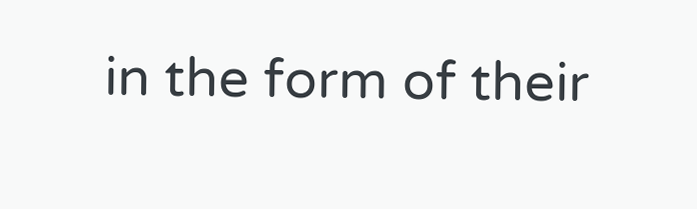in the form of their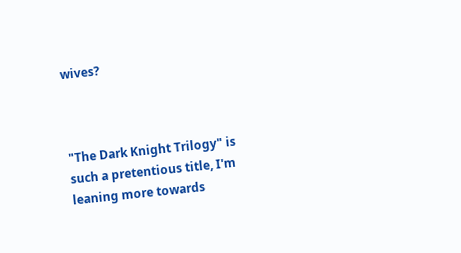wives?



"The Dark Knight Trilogy" is such a pretentious title, I'm leaning more towards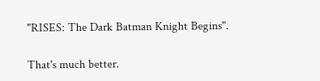"RISES: The Dark Batman Knight Begins".

That's much better.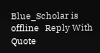Blue_Scholar is offline   Reply With Quote